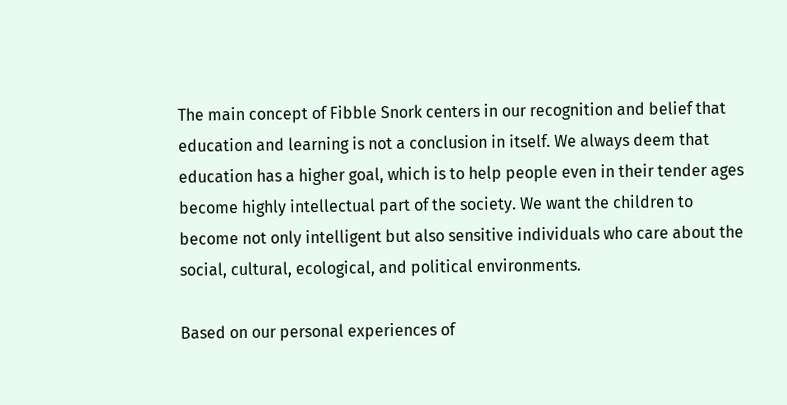The main concept of Fibble Snork centers in our recognition and belief that education and learning is not a conclusion in itself. We always deem that education has a higher goal, which is to help people even in their tender ages become highly intellectual part of the society. We want the children to become not only intelligent but also sensitive individuals who care about the social, cultural, ecological, and political environments.

Based on our personal experiences of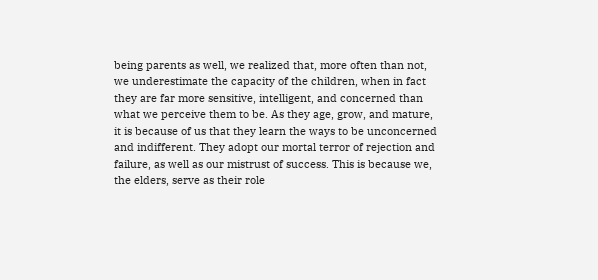being parents as well, we realized that, more often than not, we underestimate the capacity of the children, when in fact they are far more sensitive, intelligent, and concerned than what we perceive them to be. As they age, grow, and mature, it is because of us that they learn the ways to be unconcerned and indifferent. They adopt our mortal terror of rejection and failure, as well as our mistrust of success. This is because we, the elders, serve as their role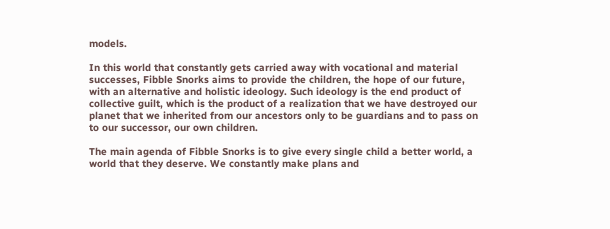models.

In this world that constantly gets carried away with vocational and material successes, Fibble Snorks aims to provide the children, the hope of our future, with an alternative and holistic ideology. Such ideology is the end product of collective guilt, which is the product of a realization that we have destroyed our planet that we inherited from our ancestors only to be guardians and to pass on to our successor, our own children.

The main agenda of Fibble Snorks is to give every single child a better world, a world that they deserve. We constantly make plans and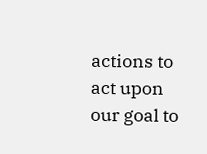actions to act upon our goal to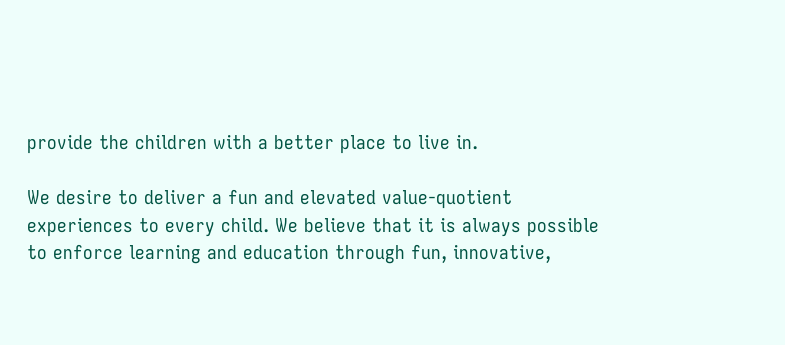provide the children with a better place to live in.

We desire to deliver a fun and elevated value-quotient experiences to every child. We believe that it is always possible to enforce learning and education through fun, innovative,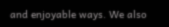and enjoyable ways. We also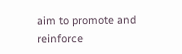aim to promote and reinforce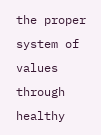the proper system of values through healthy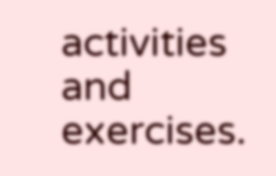activities and exercises.